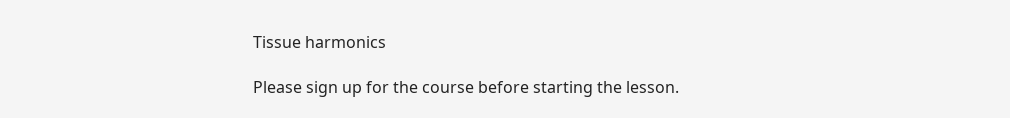Tissue harmonics

Please sign up for the course before starting the lesson.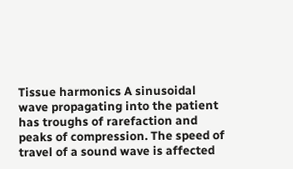Tissue harmonics A sinusoidal wave propagating into the patient has troughs of rarefaction and peaks of compression. The speed of travel of a sound wave is affected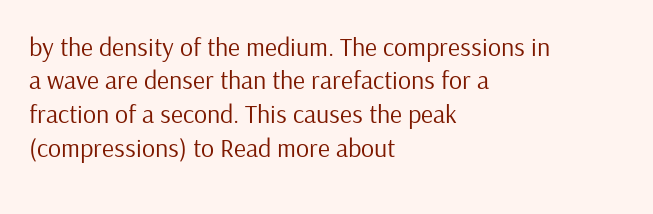by the density of the medium. The compressions in a wave are denser than the rarefactions for a fraction of a second. This causes the peak (compressions) to Read more about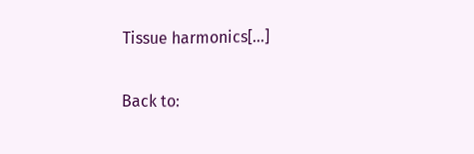Tissue harmonics[…]

Back to: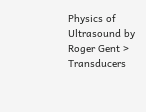Physics of Ultrasound by Roger Gent > Transducers